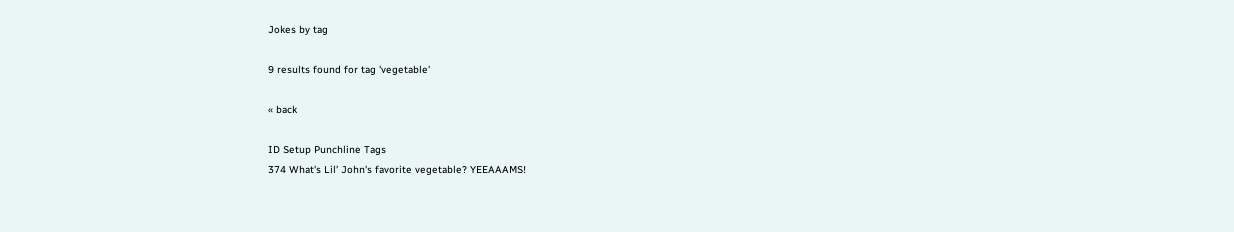Jokes by tag

9 results found for tag 'vegetable'

« back

ID Setup Punchline Tags
374 What's Lil' John's favorite vegetable? YEEAAAMS!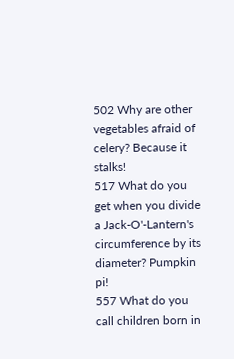502 Why are other vegetables afraid of celery? Because it stalks!
517 What do you get when you divide a Jack-O'-Lantern's circumference by its diameter? Pumpkin pi!
557 What do you call children born in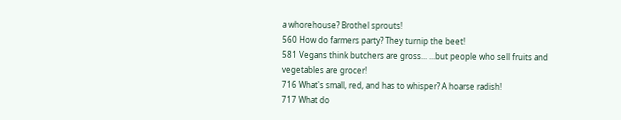a whorehouse? Brothel sprouts!
560 How do farmers party? They turnip the beet!
581 Vegans think butchers are gross... ...but people who sell fruits and vegetables are grocer!
716 What's small, red, and has to whisper? A hoarse radish!
717 What do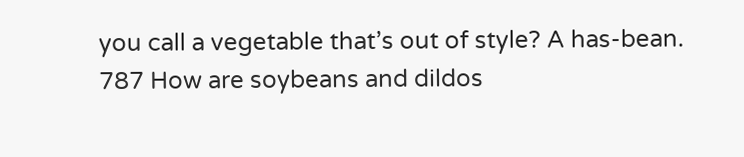you call a vegetable that’s out of style? A has-bean.
787 How are soybeans and dildos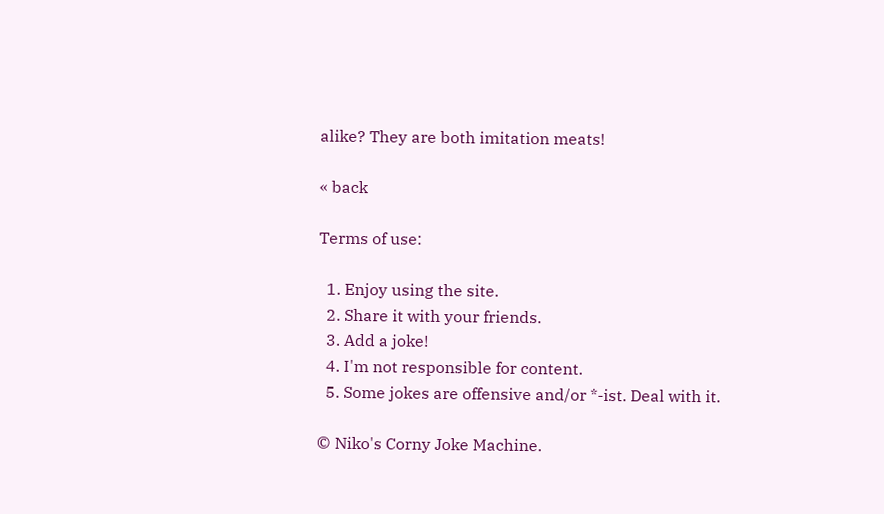alike? They are both imitation meats!

« back

Terms of use:

  1. Enjoy using the site.
  2. Share it with your friends.
  3. Add a joke!
  4. I'm not responsible for content.
  5. Some jokes are offensive and/or *-ist. Deal with it.

© Niko's Corny Joke Machine.